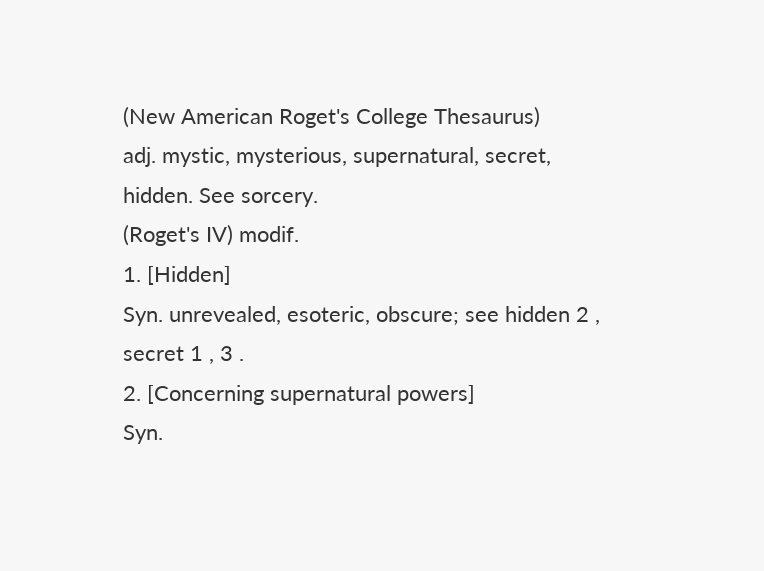(New American Roget's College Thesaurus)
adj. mystic, mysterious, supernatural, secret, hidden. See sorcery.
(Roget's IV) modif.
1. [Hidden]
Syn. unrevealed, esoteric, obscure; see hidden 2 , secret 1 , 3 .
2. [Concerning supernatural powers]
Syn.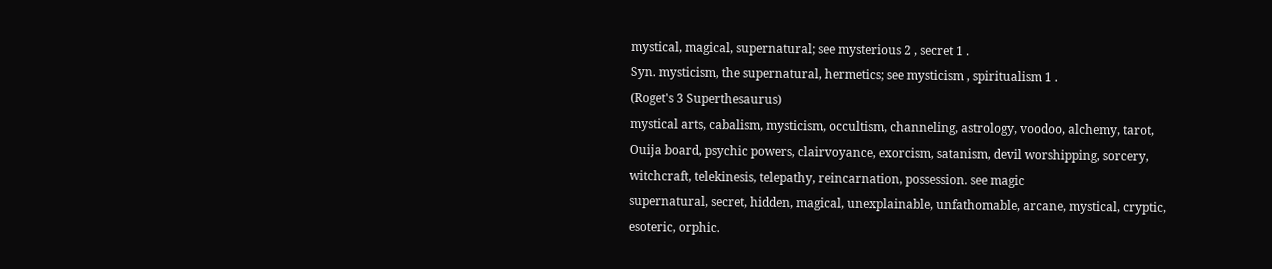mystical, magical, supernatural; see mysterious 2 , secret 1 .
Syn. mysticism, the supernatural, hermetics; see mysticism , spiritualism 1 .
(Roget's 3 Superthesaurus)
mystical arts, cabalism, mysticism, occultism, channeling, astrology, voodoo, alchemy, tarot, Ouija board, psychic powers, clairvoyance, exorcism, satanism, devil worshipping, sorcery, witchcraft, telekinesis, telepathy, reincarnation, possession. see magic
supernatural, secret, hidden, magical, unexplainable, unfathomable, arcane, mystical, cryptic, esoteric, orphic.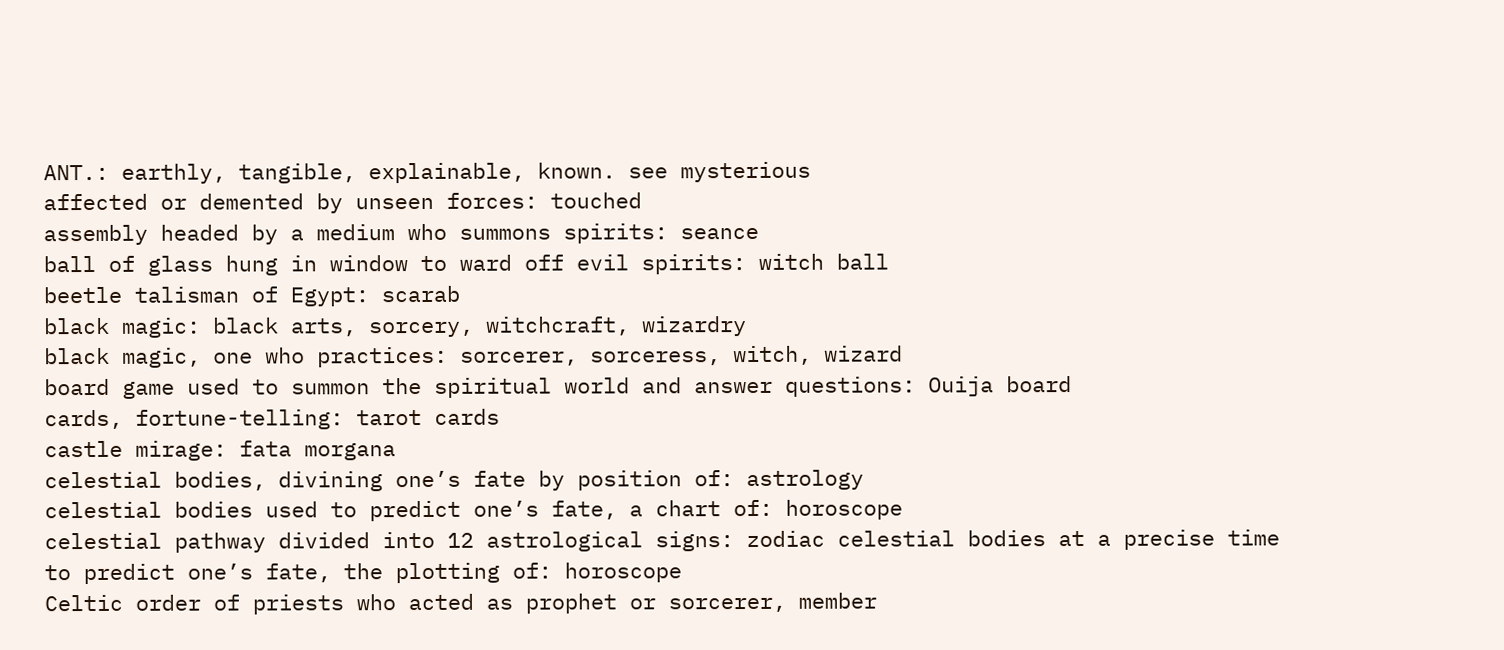ANT.: earthly, tangible, explainable, known. see mysterious
affected or demented by unseen forces: touched
assembly headed by a medium who summons spirits: seance
ball of glass hung in window to ward off evil spirits: witch ball
beetle talisman of Egypt: scarab
black magic: black arts, sorcery, witchcraft, wizardry
black magic, one who practices: sorcerer, sorceress, witch, wizard
board game used to summon the spiritual world and answer questions: Ouija board
cards, fortune-telling: tarot cards
castle mirage: fata morgana
celestial bodies, divining one’s fate by position of: astrology
celestial bodies used to predict one’s fate, a chart of: horoscope
celestial pathway divided into 12 astrological signs: zodiac celestial bodies at a precise time to predict one’s fate, the plotting of: horoscope
Celtic order of priests who acted as prophet or sorcerer, member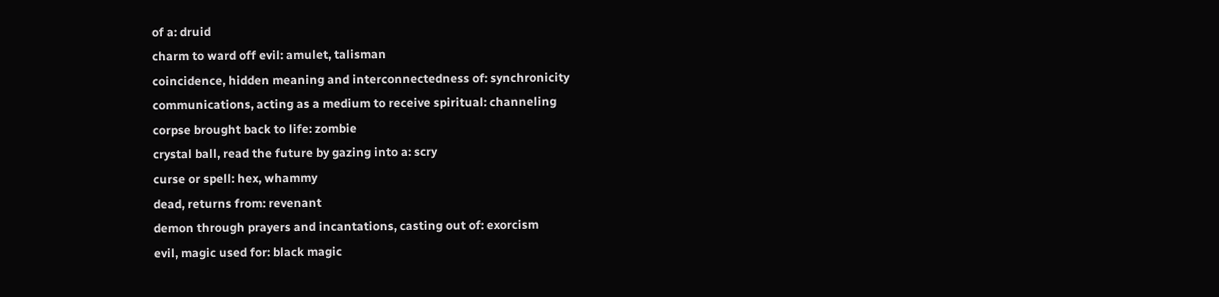of a: druid
charm to ward off evil: amulet, talisman
coincidence, hidden meaning and interconnectedness of: synchronicity
communications, acting as a medium to receive spiritual: channeling
corpse brought back to life: zombie
crystal ball, read the future by gazing into a: scry
curse or spell: hex, whammy
dead, returns from: revenant
demon through prayers and incantations, casting out of: exorcism
evil, magic used for: black magic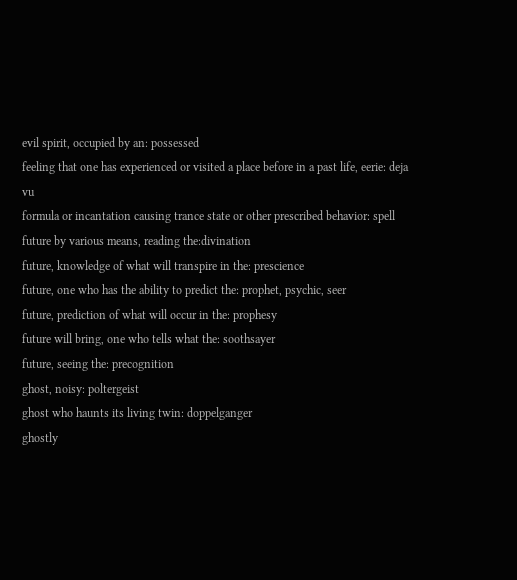evil spirit, occupied by an: possessed
feeling that one has experienced or visited a place before in a past life, eerie: deja vu
formula or incantation causing trance state or other prescribed behavior: spell
future by various means, reading the:divination
future, knowledge of what will transpire in the: prescience
future, one who has the ability to predict the: prophet, psychic, seer
future, prediction of what will occur in the: prophesy
future will bring, one who tells what the: soothsayer
future, seeing the: precognition
ghost, noisy: poltergeist
ghost who haunts its living twin: doppelganger
ghostly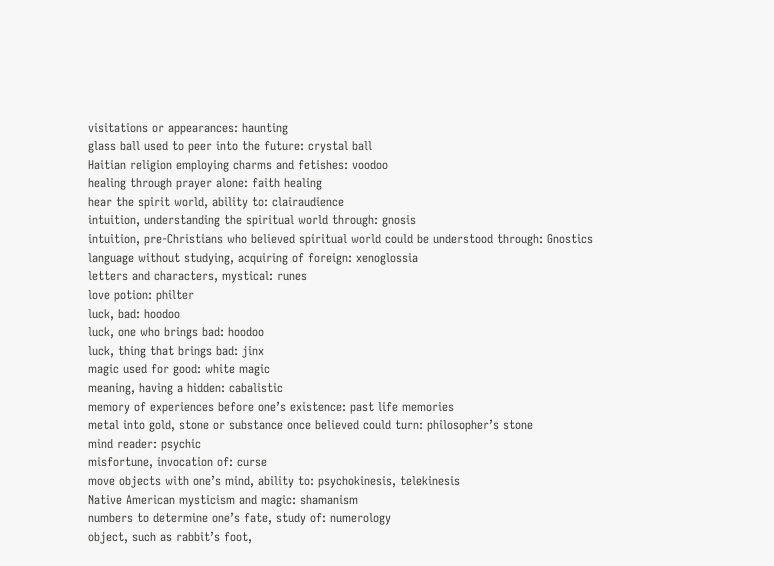visitations or appearances: haunting
glass ball used to peer into the future: crystal ball
Haitian religion employing charms and fetishes: voodoo
healing through prayer alone: faith healing
hear the spirit world, ability to: clairaudience
intuition, understanding the spiritual world through: gnosis
intuition, pre-Christians who believed spiritual world could be understood through: Gnostics
language without studying, acquiring of foreign: xenoglossia
letters and characters, mystical: runes
love potion: philter
luck, bad: hoodoo
luck, one who brings bad: hoodoo
luck, thing that brings bad: jinx
magic used for good: white magic
meaning, having a hidden: cabalistic
memory of experiences before one’s existence: past life memories
metal into gold, stone or substance once believed could turn: philosopher’s stone
mind reader: psychic
misfortune, invocation of: curse
move objects with one’s mind, ability to: psychokinesis, telekinesis
Native American mysticism and magic: shamanism
numbers to determine one’s fate, study of: numerology
object, such as rabbit’s foot,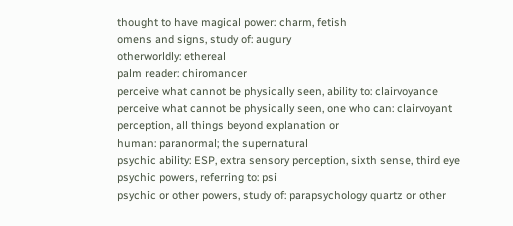thought to have magical power: charm, fetish
omens and signs, study of: augury
otherworldly: ethereal
palm reader: chiromancer
perceive what cannot be physically seen, ability to: clairvoyance
perceive what cannot be physically seen, one who can: clairvoyant perception, all things beyond explanation or
human: paranormal; the supernatural
psychic ability: ESP, extra sensory perception, sixth sense, third eye
psychic powers, referring to: psi
psychic or other powers, study of: parapsychology quartz or other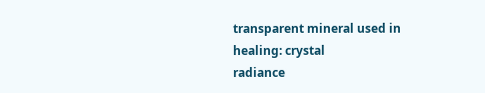transparent mineral used in
healing: crystal
radiance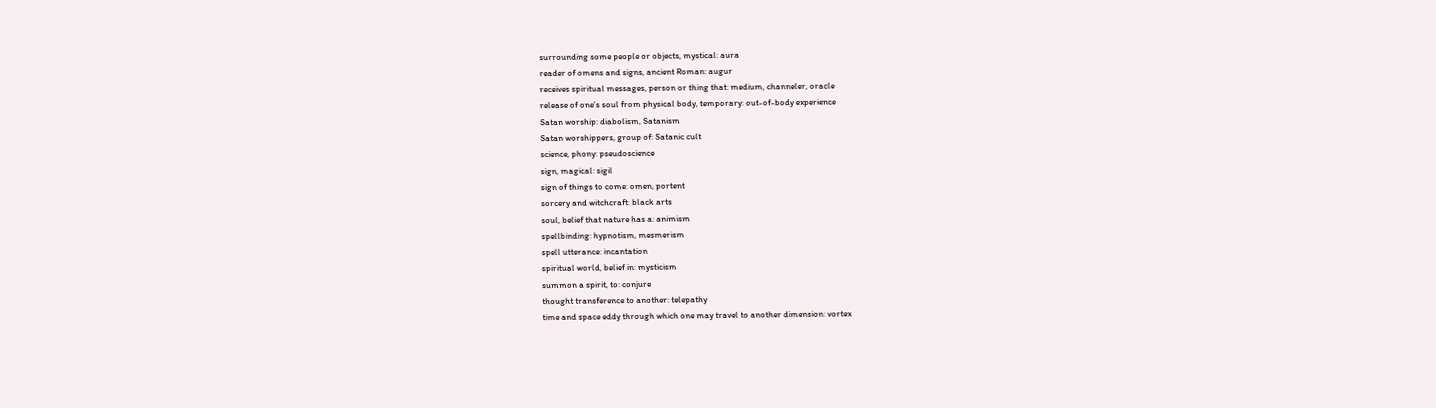surrounding some people or objects, mystical: aura
reader of omens and signs, ancient Roman: augur
receives spiritual messages, person or thing that: medium, channeler, oracle
release of one’s soul from physical body, temporary: out-of-body experience
Satan worship: diabolism, Satanism
Satan worshippers, group of: Satanic cult
science, phony: pseudoscience
sign, magical: sigil
sign of things to come: omen, portent
sorcery and witchcraft: black arts
soul, belief that nature has a: animism
spellbinding: hypnotism, mesmerism
spell utterance: incantation
spiritual world, belief in: mysticism
summon a spirit, to: conjure
thought transference to another: telepathy
time and space eddy through which one may travel to another dimension: vortex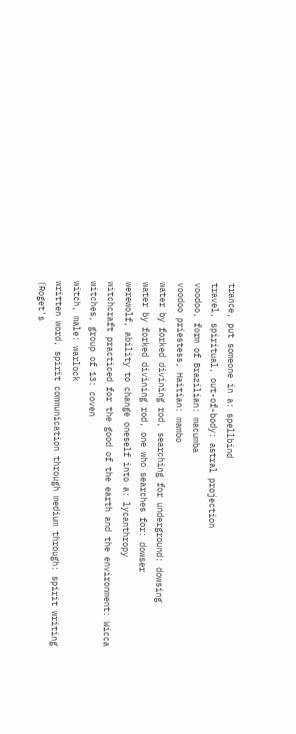trance, put someone in a: spellbind
travel, spiritual, out-of-body: astral projection
voodoo, form of Brazilian: macumba
voodoo priestess, Haitian: mambo
water by forked divining rod, searching for underground: dowsing
water by forked divining rod, one who searches for: dowser
werewolf, ability to change oneself into a: lycanthropy
witchcraft practiced for the good of the earth and the environment: Wicca
witches, group of 13: coven
witch, male: warlock
written word, spirit communication through medium through: spirit writing
(Roget's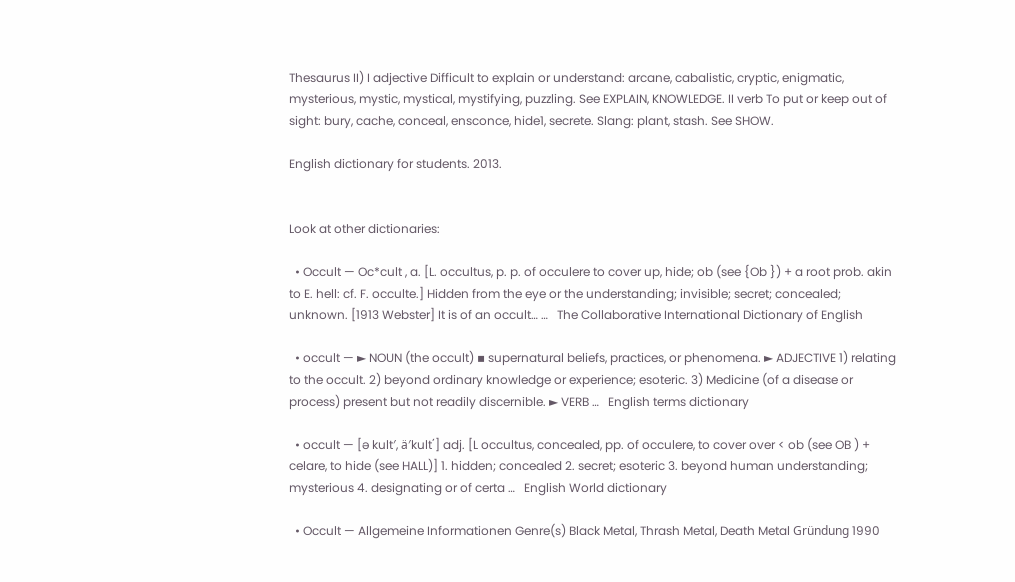Thesaurus II) I adjective Difficult to explain or understand: arcane, cabalistic, cryptic, enigmatic, mysterious, mystic, mystical, mystifying, puzzling. See EXPLAIN, KNOWLEDGE. II verb To put or keep out of sight: bury, cache, conceal, ensconce, hide1, secrete. Slang: plant, stash. See SHOW.

English dictionary for students. 2013.


Look at other dictionaries:

  • Occult — Oc*cult , a. [L. occultus, p. p. of occulere to cover up, hide; ob (see {Ob }) + a root prob. akin to E. hell: cf. F. occulte.] Hidden from the eye or the understanding; invisible; secret; concealed; unknown. [1913 Webster] It is of an occult… …   The Collaborative International Dictionary of English

  • occult — ► NOUN (the occult) ▪ supernatural beliefs, practices, or phenomena. ► ADJECTIVE 1) relating to the occult. 2) beyond ordinary knowledge or experience; esoteric. 3) Medicine (of a disease or process) present but not readily discernible. ► VERB …   English terms dictionary

  • occult — [ə kult′, ä′kult΄] adj. [L occultus, concealed, pp. of occulere, to cover over < ob (see OB ) + celare, to hide (see HALL)] 1. hidden; concealed 2. secret; esoteric 3. beyond human understanding; mysterious 4. designating or of certa …   English World dictionary

  • Occult — Allgemeine Informationen Genre(s) Black Metal, Thrash Metal, Death Metal Gründung 1990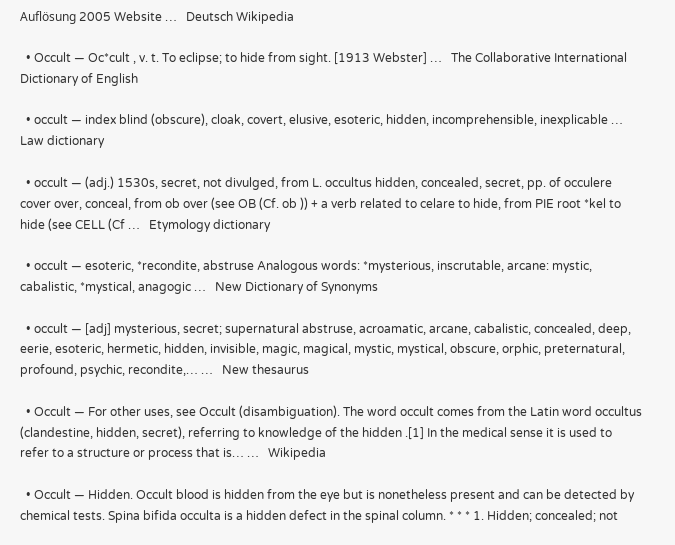Auflösung 2005 Website …   Deutsch Wikipedia

  • Occult — Oc*cult , v. t. To eclipse; to hide from sight. [1913 Webster] …   The Collaborative International Dictionary of English

  • occult — index blind (obscure), cloak, covert, elusive, esoteric, hidden, incomprehensible, inexplicable …   Law dictionary

  • occult — (adj.) 1530s, secret, not divulged, from L. occultus hidden, concealed, secret, pp. of occulere cover over, conceal, from ob over (see OB (Cf. ob )) + a verb related to celare to hide, from PIE root *kel to hide (see CELL (Cf …   Etymology dictionary

  • occult — esoteric, *recondite, abstruse Analogous words: *mysterious, inscrutable, arcane: mystic, cabalistic, *mystical, anagogic …   New Dictionary of Synonyms

  • occult — [adj] mysterious, secret; supernatural abstruse, acroamatic, arcane, cabalistic, concealed, deep, eerie, esoteric, hermetic, hidden, invisible, magic, magical, mystic, mystical, obscure, orphic, preternatural, profound, psychic, recondite,… …   New thesaurus

  • Occult — For other uses, see Occult (disambiguation). The word occult comes from the Latin word occultus (clandestine, hidden, secret), referring to knowledge of the hidden .[1] In the medical sense it is used to refer to a structure or process that is… …   Wikipedia

  • Occult — Hidden. Occult blood is hidden from the eye but is nonetheless present and can be detected by chemical tests. Spina bifida occulta is a hidden defect in the spinal column. * * * 1. Hidden; concealed; not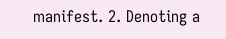manifest. 2. Denoting a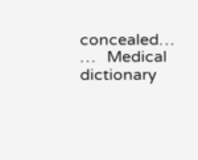concealed… …   Medical dictionary